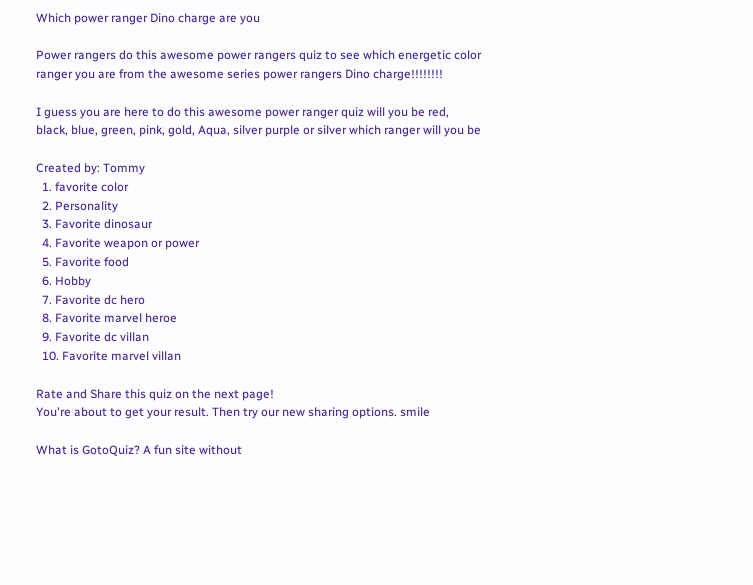Which power ranger Dino charge are you

Power rangers do this awesome power rangers quiz to see which energetic color ranger you are from the awesome series power rangers Dino charge!!!!!!!!

I guess you are here to do this awesome power ranger quiz will you be red, black, blue, green, pink, gold, Aqua, silver purple or silver which ranger will you be

Created by: Tommy
  1. favorite color
  2. Personality
  3. Favorite dinosaur
  4. Favorite weapon or power
  5. Favorite food
  6. Hobby
  7. Favorite dc hero
  8. Favorite marvel heroe
  9. Favorite dc villan
  10. Favorite marvel villan

Rate and Share this quiz on the next page!
You're about to get your result. Then try our new sharing options. smile

What is GotoQuiz? A fun site without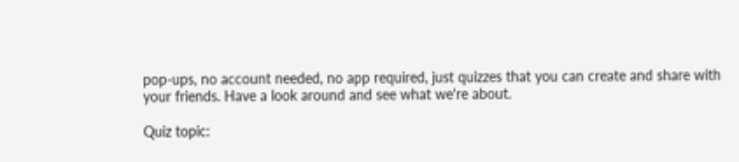pop-ups, no account needed, no app required, just quizzes that you can create and share with your friends. Have a look around and see what we're about.

Quiz topic: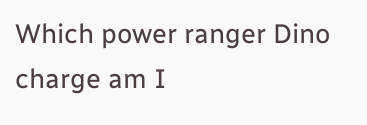Which power ranger Dino charge am I